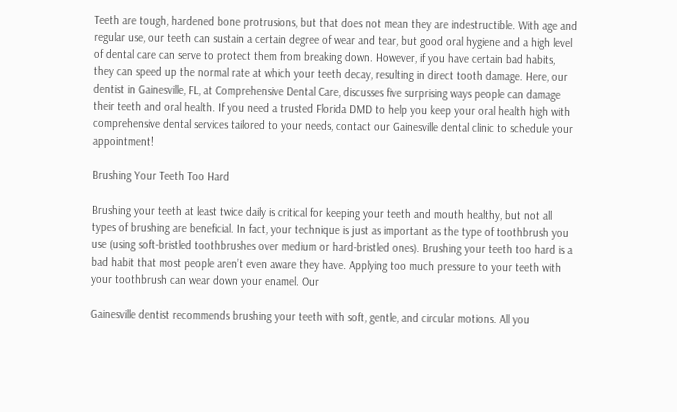Teeth are tough, hardened bone protrusions, but that does not mean they are indestructible. With age and regular use, our teeth can sustain a certain degree of wear and tear, but good oral hygiene and a high level of dental care can serve to protect them from breaking down. However, if you have certain bad habits, they can speed up the normal rate at which your teeth decay, resulting in direct tooth damage. Here, our dentist in Gainesville, FL, at Comprehensive Dental Care, discusses five surprising ways people can damage their teeth and oral health. If you need a trusted Florida DMD to help you keep your oral health high with comprehensive dental services tailored to your needs, contact our Gainesville dental clinic to schedule your appointment!

Brushing Your Teeth Too Hard

Brushing your teeth at least twice daily is critical for keeping your teeth and mouth healthy, but not all types of brushing are beneficial. In fact, your technique is just as important as the type of toothbrush you use (using soft-bristled toothbrushes over medium or hard-bristled ones). Brushing your teeth too hard is a bad habit that most people aren’t even aware they have. Applying too much pressure to your teeth with your toothbrush can wear down your enamel. Our

Gainesville dentist recommends brushing your teeth with soft, gentle, and circular motions. All you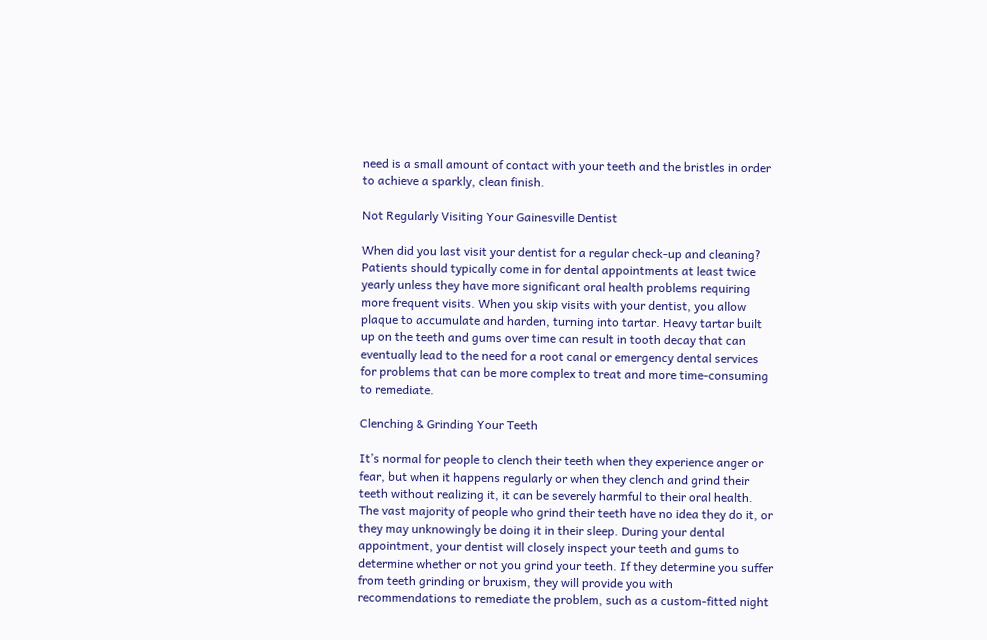need is a small amount of contact with your teeth and the bristles in order to achieve a sparkly, clean finish.

Not Regularly Visiting Your Gainesville Dentist

When did you last visit your dentist for a regular check-up and cleaning? Patients should typically come in for dental appointments at least twice yearly unless they have more significant oral health problems requiring more frequent visits. When you skip visits with your dentist, you allow plaque to accumulate and harden, turning into tartar. Heavy tartar built up on the teeth and gums over time can result in tooth decay that can eventually lead to the need for a root canal or emergency dental services for problems that can be more complex to treat and more time-consuming to remediate.

Clenching & Grinding Your Teeth

It’s normal for people to clench their teeth when they experience anger or fear, but when it happens regularly or when they clench and grind their teeth without realizing it, it can be severely harmful to their oral health. The vast majority of people who grind their teeth have no idea they do it, or they may unknowingly be doing it in their sleep. During your dental appointment, your dentist will closely inspect your teeth and gums to determine whether or not you grind your teeth. If they determine you suffer from teeth grinding or bruxism, they will provide you with recommendations to remediate the problem, such as a custom-fitted night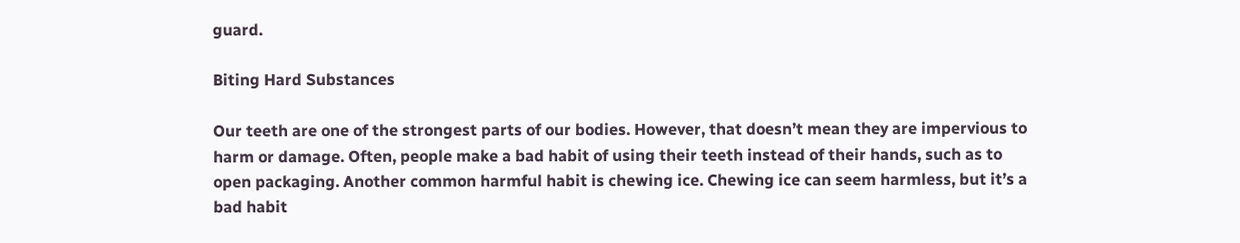guard.

Biting Hard Substances

Our teeth are one of the strongest parts of our bodies. However, that doesn’t mean they are impervious to harm or damage. Often, people make a bad habit of using their teeth instead of their hands, such as to open packaging. Another common harmful habit is chewing ice. Chewing ice can seem harmless, but it’s a bad habit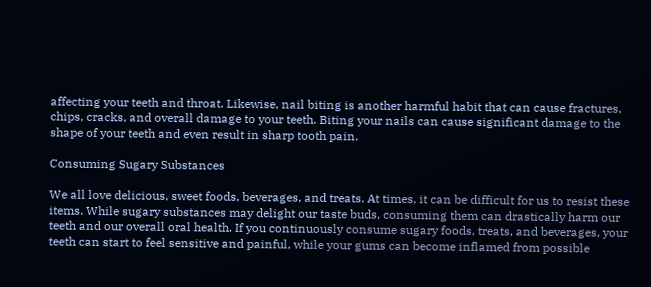affecting your teeth and throat. Likewise, nail biting is another harmful habit that can cause fractures, chips, cracks, and overall damage to your teeth. Biting your nails can cause significant damage to the shape of your teeth and even result in sharp tooth pain.

Consuming Sugary Substances

We all love delicious, sweet foods, beverages, and treats. At times, it can be difficult for us to resist these items. While sugary substances may delight our taste buds, consuming them can drastically harm our teeth and our overall oral health. If you continuously consume sugary foods, treats, and beverages, your teeth can start to feel sensitive and painful, while your gums can become inflamed from possible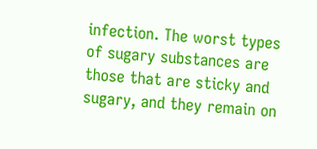infection. The worst types of sugary substances are those that are sticky and sugary, and they remain on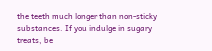the teeth much longer than non-sticky substances. If you indulge in sugary treats, be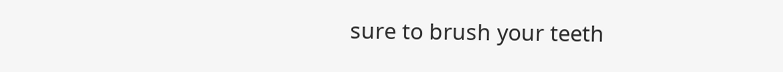sure to brush your teeth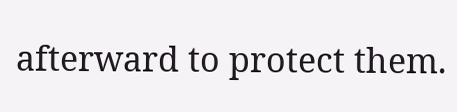afterward to protect them.